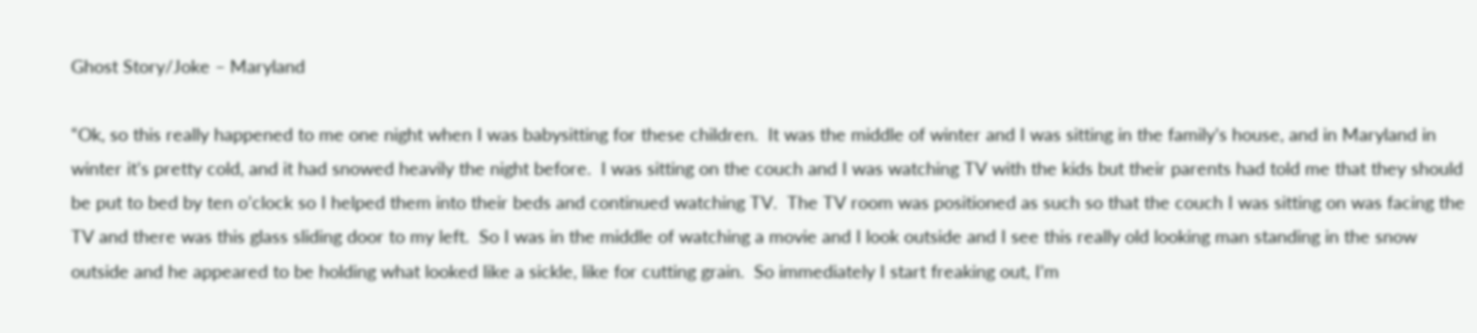Ghost Story/Joke – Maryland

“Ok, so this really happened to me one night when I was babysitting for these children.  It was the middle of winter and I was sitting in the family’s house, and in Maryland in winter it’s pretty cold, and it had snowed heavily the night before.  I was sitting on the couch and I was watching TV with the kids but their parents had told me that they should be put to bed by ten o’clock so I helped them into their beds and continued watching TV.  The TV room was positioned as such so that the couch I was sitting on was facing the TV and there was this glass sliding door to my left.  So I was in the middle of watching a movie and I look outside and I see this really old looking man standing in the snow outside and he appeared to be holding what looked like a sickle, like for cutting grain.  So immediately I start freaking out, I’m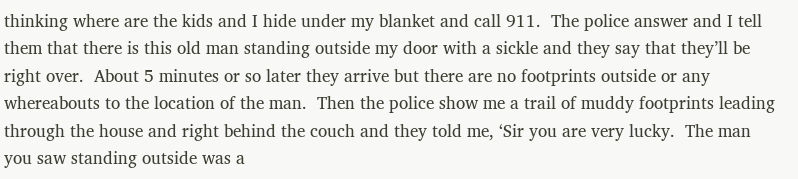thinking where are the kids and I hide under my blanket and call 911.  The police answer and I tell them that there is this old man standing outside my door with a sickle and they say that they’ll be right over.  About 5 minutes or so later they arrive but there are no footprints outside or any whereabouts to the location of the man.  Then the police show me a trail of muddy footprints leading through the house and right behind the couch and they told me, ‘Sir you are very lucky.  The man you saw standing outside was a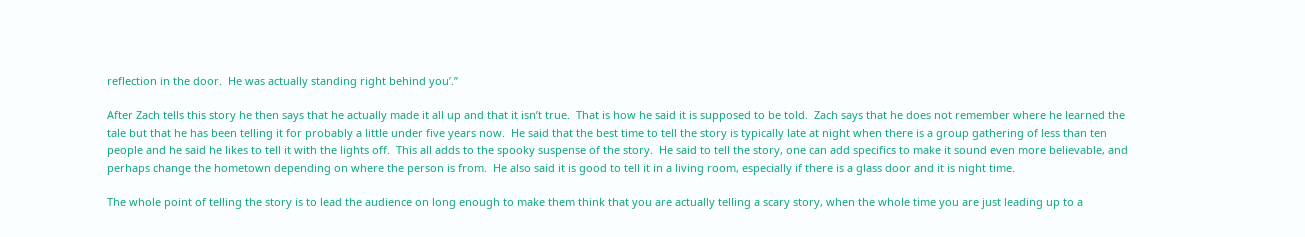reflection in the door.  He was actually standing right behind you’.”

After Zach tells this story he then says that he actually made it all up and that it isn’t true.  That is how he said it is supposed to be told.  Zach says that he does not remember where he learned the tale but that he has been telling it for probably a little under five years now.  He said that the best time to tell the story is typically late at night when there is a group gathering of less than ten people and he said he likes to tell it with the lights off.  This all adds to the spooky suspense of the story.  He said to tell the story, one can add specifics to make it sound even more believable, and perhaps change the hometown depending on where the person is from.  He also said it is good to tell it in a living room, especially if there is a glass door and it is night time.

The whole point of telling the story is to lead the audience on long enough to make them think that you are actually telling a scary story, when the whole time you are just leading up to a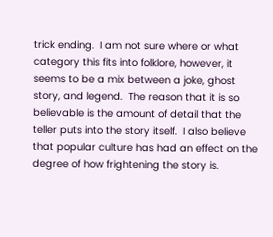trick ending.  I am not sure where or what category this fits into folklore, however, it seems to be a mix between a joke, ghost story, and legend.  The reason that it is so believable is the amount of detail that the teller puts into the story itself.  I also believe that popular culture has had an effect on the degree of how frightening the story is.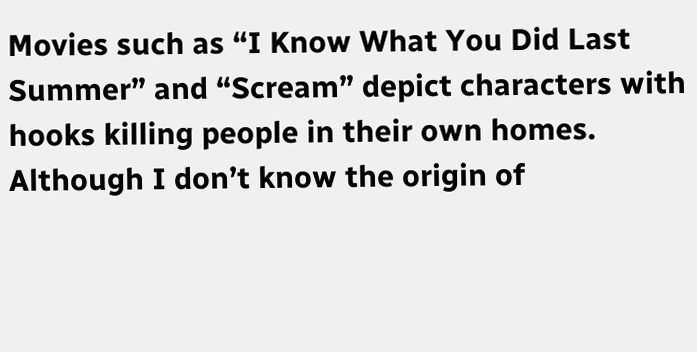Movies such as “I Know What You Did Last Summer” and “Scream” depict characters with hooks killing people in their own homes.  Although I don’t know the origin of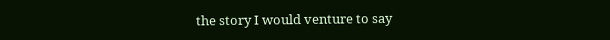the story I would venture to say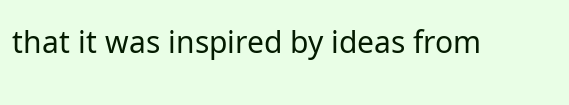that it was inspired by ideas from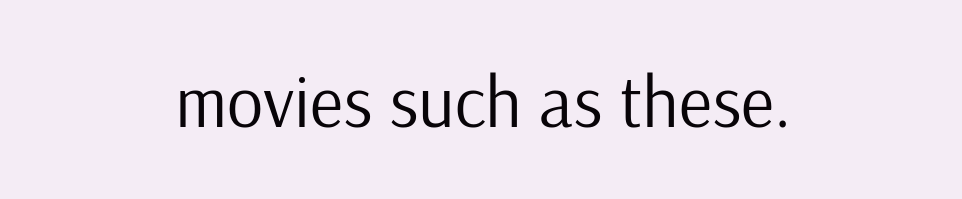movies such as these.